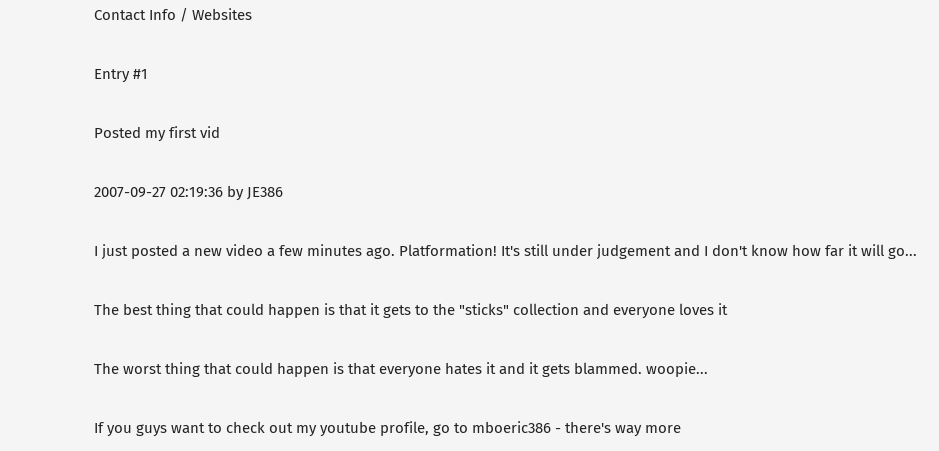Contact Info / Websites

Entry #1

Posted my first vid

2007-09-27 02:19:36 by JE386

I just posted a new video a few minutes ago. Platformation! It's still under judgement and I don't know how far it will go...

The best thing that could happen is that it gets to the "sticks" collection and everyone loves it

The worst thing that could happen is that everyone hates it and it gets blammed. woopie...

If you guys want to check out my youtube profile, go to mboeric386 - there's way more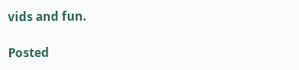vids and fun.

Posted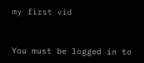my first vid


You must be logged in to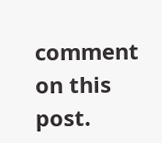comment on this post.